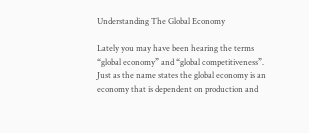Understanding The Global Economy

Lately you may have been hearing the terms “global economy” and “global competitiveness”. Just as the name states the global economy is an economy that is dependent on production and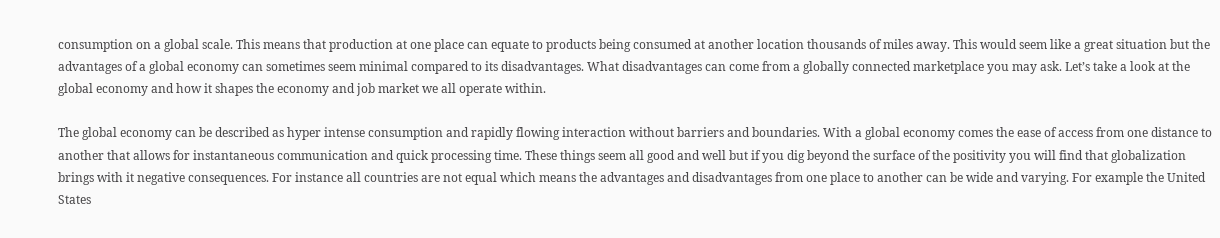consumption on a global scale. This means that production at one place can equate to products being consumed at another location thousands of miles away. This would seem like a great situation but the advantages of a global economy can sometimes seem minimal compared to its disadvantages. What disadvantages can come from a globally connected marketplace you may ask. Let’s take a look at the global economy and how it shapes the economy and job market we all operate within.

The global economy can be described as hyper intense consumption and rapidly flowing interaction without barriers and boundaries. With a global economy comes the ease of access from one distance to another that allows for instantaneous communication and quick processing time. These things seem all good and well but if you dig beyond the surface of the positivity you will find that globalization brings with it negative consequences. For instance all countries are not equal which means the advantages and disadvantages from one place to another can be wide and varying. For example the United States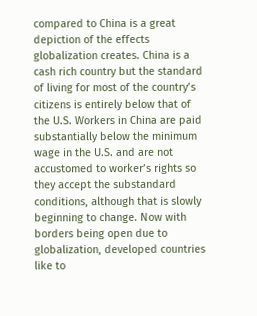compared to China is a great depiction of the effects globalization creates. China is a cash rich country but the standard of living for most of the country’s citizens is entirely below that of the U.S. Workers in China are paid substantially below the minimum wage in the U.S. and are not accustomed to worker’s rights so they accept the substandard conditions, although that is slowly beginning to change. Now with borders being open due to globalization, developed countries like to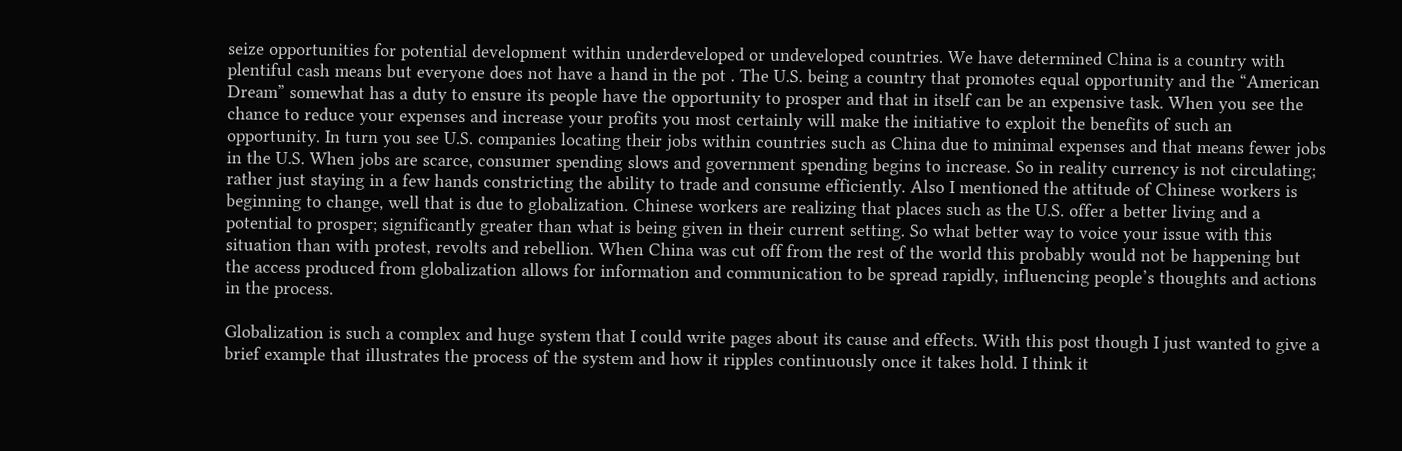seize opportunities for potential development within underdeveloped or undeveloped countries. We have determined China is a country with plentiful cash means but everyone does not have a hand in the pot . The U.S. being a country that promotes equal opportunity and the “American Dream” somewhat has a duty to ensure its people have the opportunity to prosper and that in itself can be an expensive task. When you see the chance to reduce your expenses and increase your profits you most certainly will make the initiative to exploit the benefits of such an opportunity. In turn you see U.S. companies locating their jobs within countries such as China due to minimal expenses and that means fewer jobs in the U.S. When jobs are scarce, consumer spending slows and government spending begins to increase. So in reality currency is not circulating; rather just staying in a few hands constricting the ability to trade and consume efficiently. Also I mentioned the attitude of Chinese workers is beginning to change, well that is due to globalization. Chinese workers are realizing that places such as the U.S. offer a better living and a potential to prosper; significantly greater than what is being given in their current setting. So what better way to voice your issue with this situation than with protest, revolts and rebellion. When China was cut off from the rest of the world this probably would not be happening but the access produced from globalization allows for information and communication to be spread rapidly, influencing people’s thoughts and actions in the process.

Globalization is such a complex and huge system that I could write pages about its cause and effects. With this post though I just wanted to give a brief example that illustrates the process of the system and how it ripples continuously once it takes hold. I think it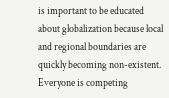is important to be educated about globalization because local and regional boundaries are quickly becoming non-existent. Everyone is competing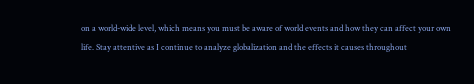on a world-wide level, which means you must be aware of world events and how they can affect your own life. Stay attentive as I continue to analyze globalization and the effects it causes throughout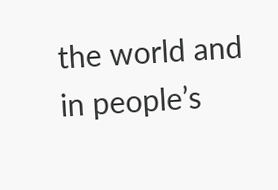the world and in people’s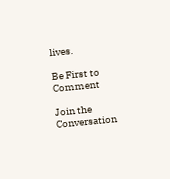lives.

Be First to Comment

Join the Conversation